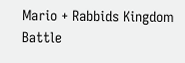Mario + Rabbids Kingdom Battle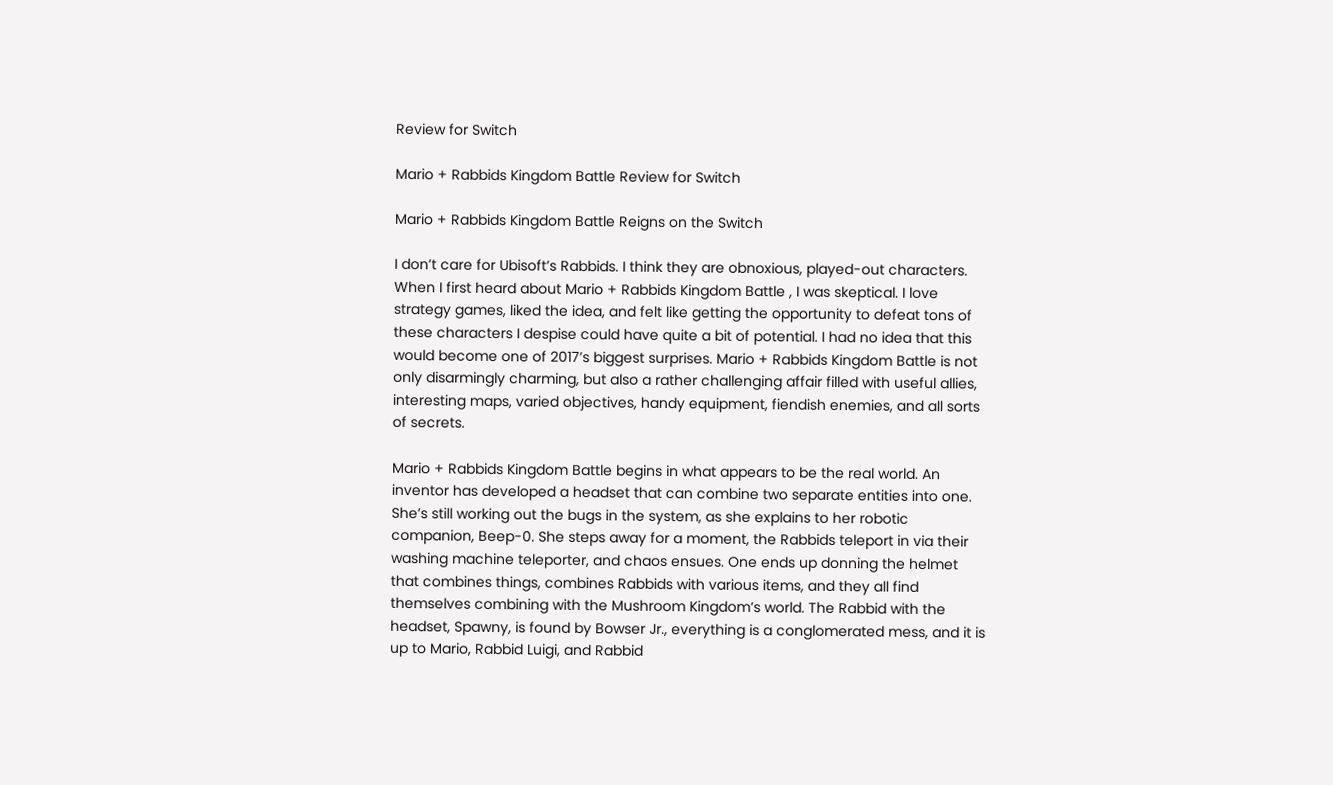Review for Switch

Mario + Rabbids Kingdom Battle Review for Switch

Mario + Rabbids Kingdom Battle Reigns on the Switch

I don’t care for Ubisoft’s Rabbids. I think they are obnoxious, played-out characters. When I first heard about Mario + Rabbids Kingdom Battle , I was skeptical. I love strategy games, liked the idea, and felt like getting the opportunity to defeat tons of these characters I despise could have quite a bit of potential. I had no idea that this would become one of 2017’s biggest surprises. Mario + Rabbids Kingdom Battle is not only disarmingly charming, but also a rather challenging affair filled with useful allies, interesting maps, varied objectives, handy equipment, fiendish enemies, and all sorts of secrets.

Mario + Rabbids Kingdom Battle begins in what appears to be the real world. An inventor has developed a headset that can combine two separate entities into one. She’s still working out the bugs in the system, as she explains to her robotic companion, Beep-0. She steps away for a moment, the Rabbids teleport in via their washing machine teleporter, and chaos ensues. One ends up donning the helmet that combines things, combines Rabbids with various items, and they all find themselves combining with the Mushroom Kingdom’s world. The Rabbid with the headset, Spawny, is found by Bowser Jr., everything is a conglomerated mess, and it is up to Mario, Rabbid Luigi, and Rabbid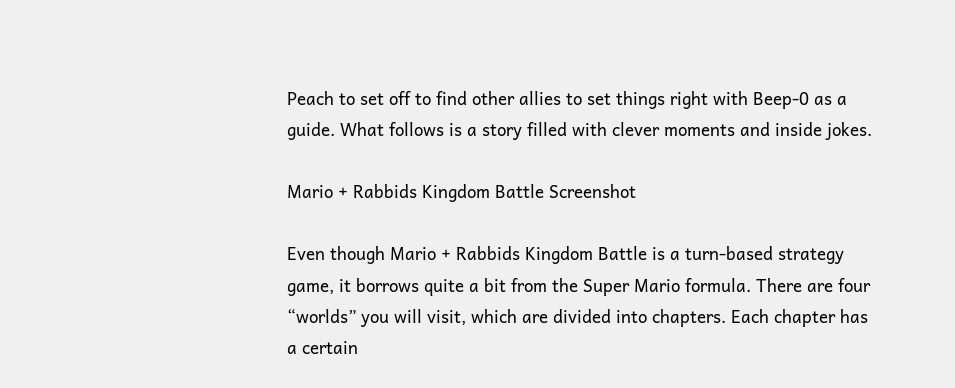Peach to set off to find other allies to set things right with Beep-0 as a guide. What follows is a story filled with clever moments and inside jokes.

Mario + Rabbids Kingdom Battle Screenshot

Even though Mario + Rabbids Kingdom Battle is a turn-based strategy game, it borrows quite a bit from the Super Mario formula. There are four “worlds” you will visit, which are divided into chapters. Each chapter has a certain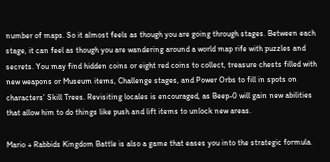number of maps. So it almost feels as though you are going through stages. Between each stage, it can feel as though you are wandering around a world map rife with puzzles and secrets. You may find hidden coins or eight red coins to collect, treasure chests filled with new weapons or Museum items, Challenge stages, and Power Orbs to fill in spots on characters’ Skill Trees. Revisiting locales is encouraged, as Beep-0 will gain new abilities that allow him to do things like push and lift items to unlock new areas.

Mario + Rabbids Kingdom Battle is also a game that eases you into the strategic formula.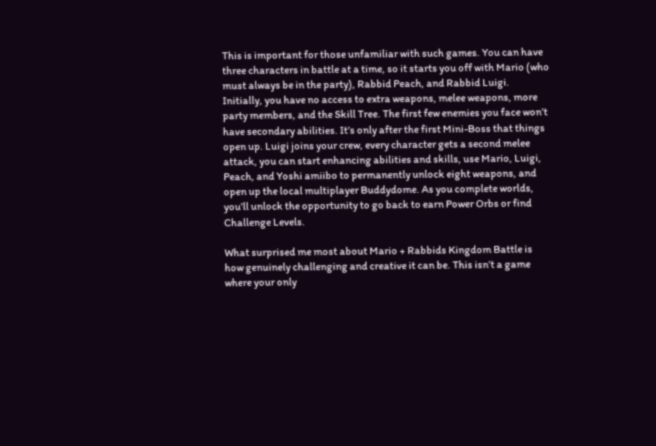This is important for those unfamiliar with such games. You can have three characters in battle at a time, so it starts you off with Mario (who must always be in the party), Rabbid Peach, and Rabbid Luigi. Initially, you have no access to extra weapons, melee weapons, more party members, and the Skill Tree. The first few enemies you face won’t have secondary abilities. It’s only after the first Mini-Boss that things open up. Luigi joins your crew, every character gets a second melee attack, you can start enhancing abilities and skills, use Mario, Luigi, Peach, and Yoshi amiibo to permanently unlock eight weapons, and open up the local multiplayer Buddydome. As you complete worlds, you’ll unlock the opportunity to go back to earn Power Orbs or find Challenge Levels.

What surprised me most about Mario + Rabbids Kingdom Battle is how genuinely challenging and creative it can be. This isn’t a game where your only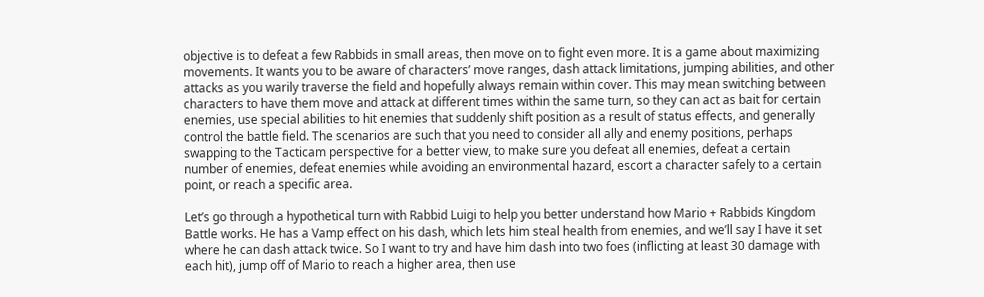objective is to defeat a few Rabbids in small areas, then move on to fight even more. It is a game about maximizing movements. It wants you to be aware of characters’ move ranges, dash attack limitations, jumping abilities, and other attacks as you warily traverse the field and hopefully always remain within cover. This may mean switching between characters to have them move and attack at different times within the same turn, so they can act as bait for certain enemies, use special abilities to hit enemies that suddenly shift position as a result of status effects, and generally control the battle field. The scenarios are such that you need to consider all ally and enemy positions, perhaps swapping to the Tacticam perspective for a better view, to make sure you defeat all enemies, defeat a certain number of enemies, defeat enemies while avoiding an environmental hazard, escort a character safely to a certain point, or reach a specific area.

Let’s go through a hypothetical turn with Rabbid Luigi to help you better understand how Mario + Rabbids Kingdom Battle works. He has a Vamp effect on his dash, which lets him steal health from enemies, and we’ll say I have it set where he can dash attack twice. So I want to try and have him dash into two foes (inflicting at least 30 damage with each hit), jump off of Mario to reach a higher area, then use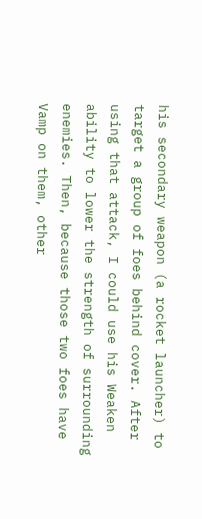his secondary weapon (a rocket launcher) to target a group of foes behind cover. After using that attack, I could use his Weaken ability to lower the strength of surrounding enemies. Then, because those two foes have Vamp on them, other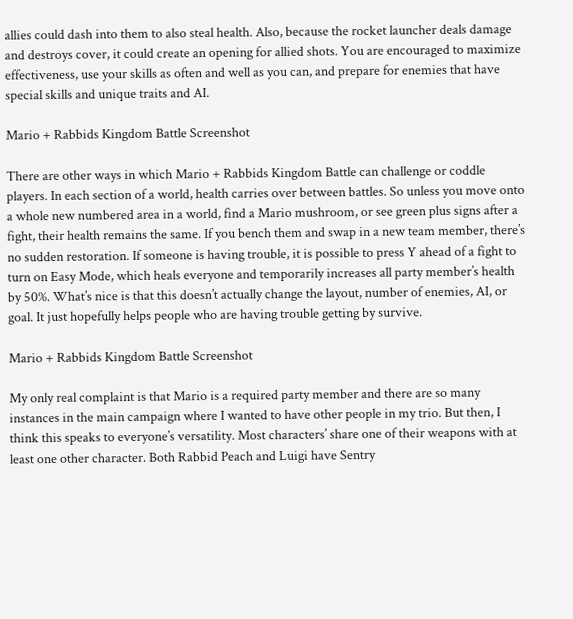allies could dash into them to also steal health. Also, because the rocket launcher deals damage and destroys cover, it could create an opening for allied shots. You are encouraged to maximize effectiveness, use your skills as often and well as you can, and prepare for enemies that have special skills and unique traits and AI.

Mario + Rabbids Kingdom Battle Screenshot

There are other ways in which Mario + Rabbids Kingdom Battle can challenge or coddle players. In each section of a world, health carries over between battles. So unless you move onto a whole new numbered area in a world, find a Mario mushroom, or see green plus signs after a fight, their health remains the same. If you bench them and swap in a new team member, there’s no sudden restoration. If someone is having trouble, it is possible to press Y ahead of a fight to turn on Easy Mode, which heals everyone and temporarily increases all party member’s health by 50%. What’s nice is that this doesn’t actually change the layout, number of enemies, AI, or goal. It just hopefully helps people who are having trouble getting by survive.

Mario + Rabbids Kingdom Battle Screenshot

My only real complaint is that Mario is a required party member and there are so many instances in the main campaign where I wanted to have other people in my trio. But then, I think this speaks to everyone’s versatility. Most characters’ share one of their weapons with at least one other character. Both Rabbid Peach and Luigi have Sentry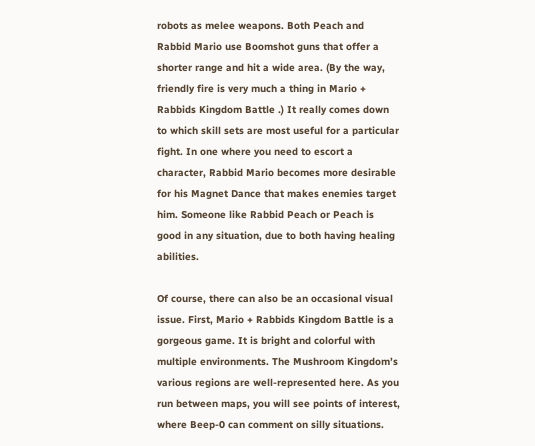robots as melee weapons. Both Peach and Rabbid Mario use Boomshot guns that offer a shorter range and hit a wide area. (By the way, friendly fire is very much a thing in Mario + Rabbids Kingdom Battle .) It really comes down to which skill sets are most useful for a particular fight. In one where you need to escort a character, Rabbid Mario becomes more desirable for his Magnet Dance that makes enemies target him. Someone like Rabbid Peach or Peach is good in any situation, due to both having healing abilities.

Of course, there can also be an occasional visual issue. First, Mario + Rabbids Kingdom Battle is a gorgeous game. It is bright and colorful with multiple environments. The Mushroom Kingdom’s various regions are well-represented here. As you run between maps, you will see points of interest, where Beep-0 can comment on silly situations.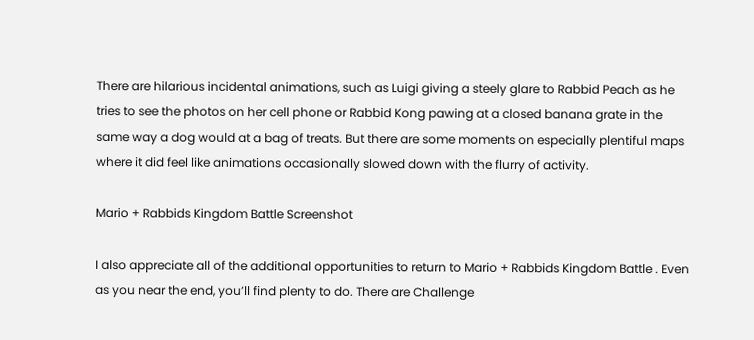There are hilarious incidental animations, such as Luigi giving a steely glare to Rabbid Peach as he tries to see the photos on her cell phone or Rabbid Kong pawing at a closed banana grate in the same way a dog would at a bag of treats. But there are some moments on especially plentiful maps where it did feel like animations occasionally slowed down with the flurry of activity.

Mario + Rabbids Kingdom Battle Screenshot

I also appreciate all of the additional opportunities to return to Mario + Rabbids Kingdom Battle . Even as you near the end, you’ll find plenty to do. There are Challenge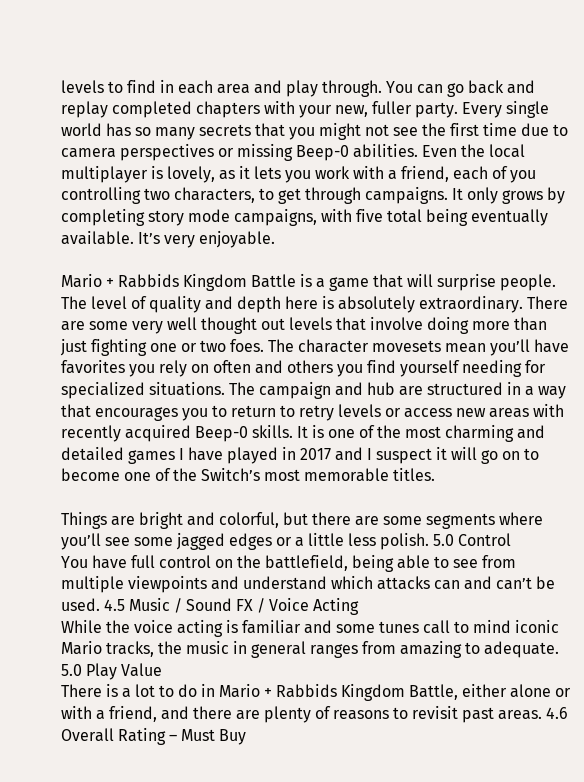levels to find in each area and play through. You can go back and replay completed chapters with your new, fuller party. Every single world has so many secrets that you might not see the first time due to camera perspectives or missing Beep-0 abilities. Even the local multiplayer is lovely, as it lets you work with a friend, each of you controlling two characters, to get through campaigns. It only grows by completing story mode campaigns, with five total being eventually available. It’s very enjoyable.

Mario + Rabbids Kingdom Battle is a game that will surprise people. The level of quality and depth here is absolutely extraordinary. There are some very well thought out levels that involve doing more than just fighting one or two foes. The character movesets mean you’ll have favorites you rely on often and others you find yourself needing for specialized situations. The campaign and hub are structured in a way that encourages you to return to retry levels or access new areas with recently acquired Beep-0 skills. It is one of the most charming and detailed games I have played in 2017 and I suspect it will go on to become one of the Switch’s most memorable titles.

Things are bright and colorful, but there are some segments where you’ll see some jagged edges or a little less polish. 5.0 Control
You have full control on the battlefield, being able to see from multiple viewpoints and understand which attacks can and can’t be used. 4.5 Music / Sound FX / Voice Acting
While the voice acting is familiar and some tunes call to mind iconic Mario tracks, the music in general ranges from amazing to adequate. 5.0 Play Value
There is a lot to do in Mario + Rabbids Kingdom Battle, either alone or with a friend, and there are plenty of reasons to revisit past areas. 4.6 Overall Rating – Must Buy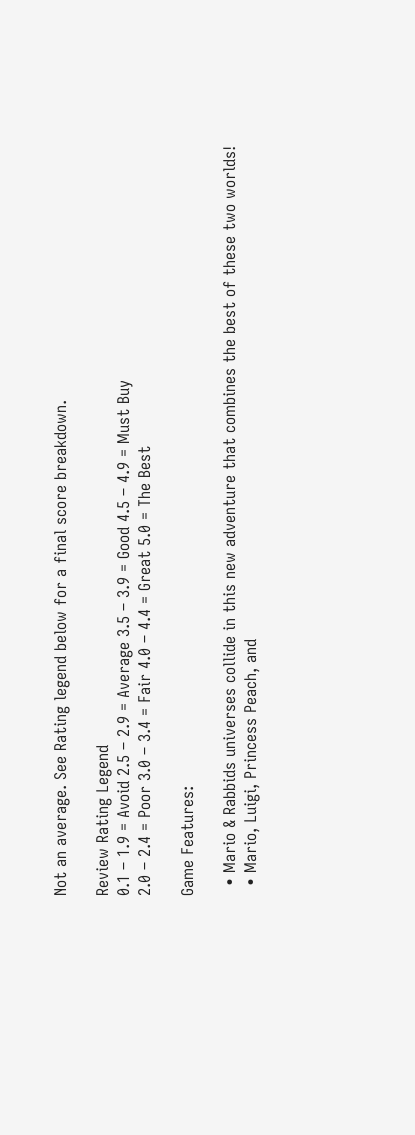Not an average. See Rating legend below for a final score breakdown.

Review Rating Legend
0.1 – 1.9 = Avoid 2.5 – 2.9 = Average 3.5 – 3.9 = Good 4.5 – 4.9 = Must Buy
2.0 – 2.4 = Poor 3.0 – 3.4 = Fair 4.0 – 4.4 = Great 5.0 = The Best

Game Features:

  • Mario & Rabbids universes collide in this new adventure that combines the best of these two worlds!
  • Mario, Luigi, Princess Peach, and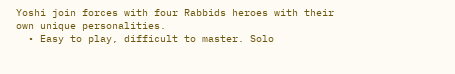Yoshi join forces with four Rabbids heroes with their own unique personalities.
  • Easy to play, difficult to master. Solo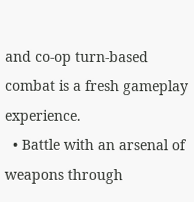and co-op turn-based combat is a fresh gameplay experience.
  • Battle with an arsenal of weapons through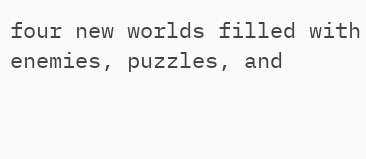four new worlds filled with enemies, puzzles, and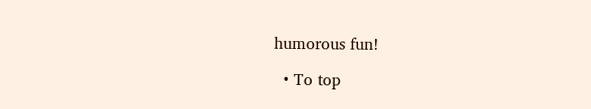humorous fun!

  • To top